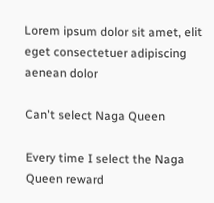Lorem ipsum dolor sit amet, elit eget consectetuer adipiscing aenean dolor

Can't select Naga Queen

Every time I select the Naga Queen reward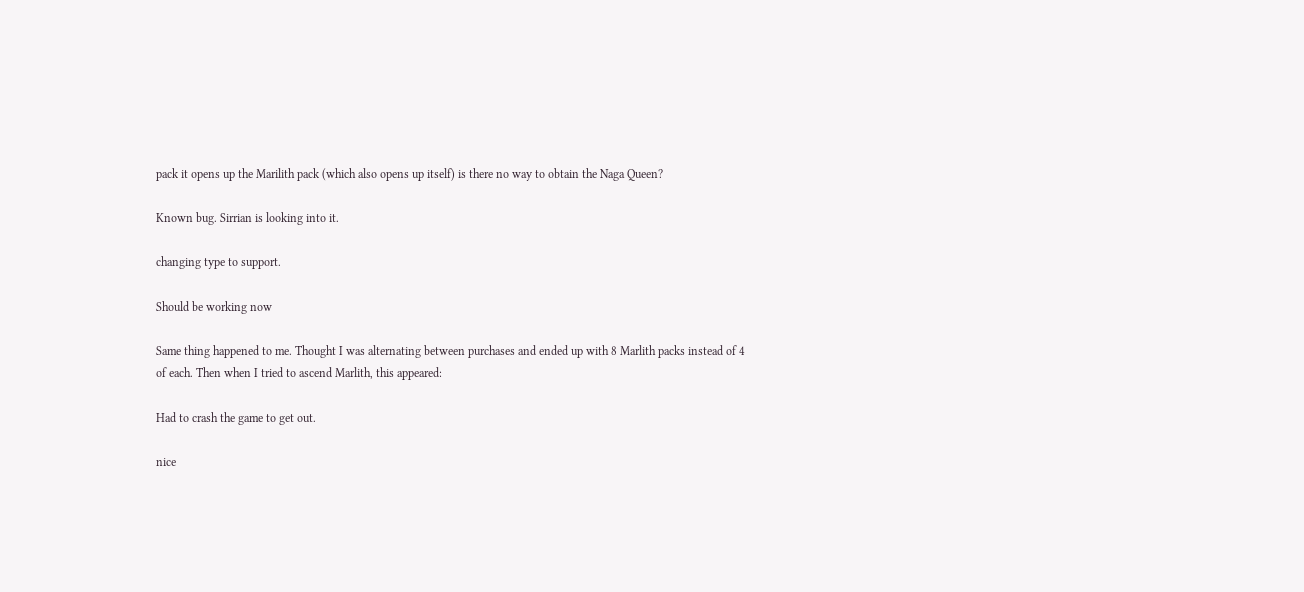pack it opens up the Marilith pack (which also opens up itself) is there no way to obtain the Naga Queen?

Known bug. Sirrian is looking into it.

changing type to support.

Should be working now

Same thing happened to me. Thought I was alternating between purchases and ended up with 8 Marlith packs instead of 4 of each. Then when I tried to ascend Marlith, this appeared:

Had to crash the game to get out.

nice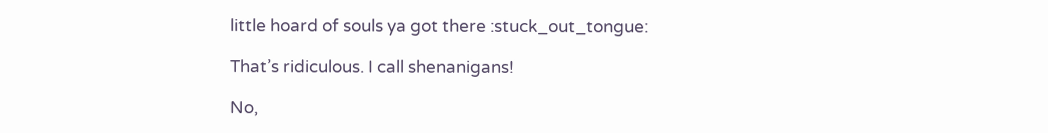little hoard of souls ya got there :stuck_out_tongue:

That’s ridiculous. I call shenanigans!

No,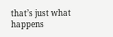that’s just what happens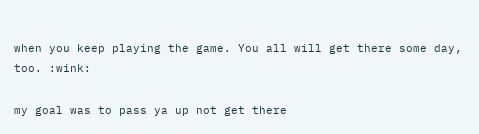when you keep playing the game. You all will get there some day, too. :wink:

my goal was to pass ya up not get there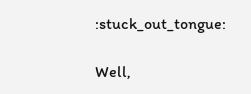:stuck_out_tongue:

Well,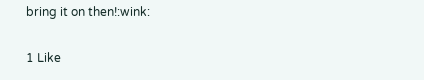bring it on then!:wink:

1 Like